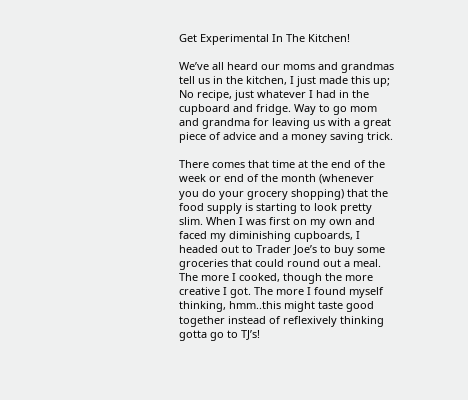Get Experimental In The Kitchen!

We’ve all heard our moms and grandmas tell us in the kitchen, I just made this up; No recipe, just whatever I had in the cupboard and fridge. Way to go mom and grandma for leaving us with a great piece of advice and a money saving trick.

There comes that time at the end of the week or end of the month (whenever you do your grocery shopping) that the food supply is starting to look pretty slim. When I was first on my own and faced my diminishing cupboards, I headed out to Trader Joe’s to buy some groceries that could round out a meal. The more I cooked, though the more creative I got. The more I found myself thinking, hmm..this might taste good together instead of reflexively thinking gotta go to TJ’s!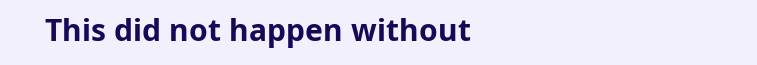This did not happen without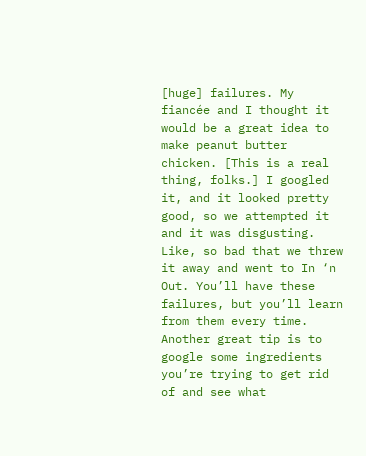[huge] failures. My fiancée and I thought it would be a great idea to make peanut butter chicken. [This is a real thing, folks.] I googled it, and it looked pretty good, so we attempted it and it was disgusting. Like, so bad that we threw it away and went to In ‘n Out. You’ll have these failures, but you’ll learn from them every time. Another great tip is to google some ingredients you’re trying to get rid of and see what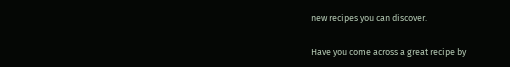new recipes you can discover.

Have you come across a great recipe by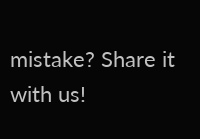mistake? Share it with us!